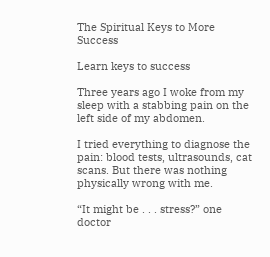The Spiritual Keys to More Success

Learn keys to success

Three years ago I woke from my sleep with a stabbing pain on the left side of my abdomen.

I tried everything to diagnose the pain: blood tests, ultrasounds, cat scans. But there was nothing physically wrong with me.

“It might be . . . stress?” one doctor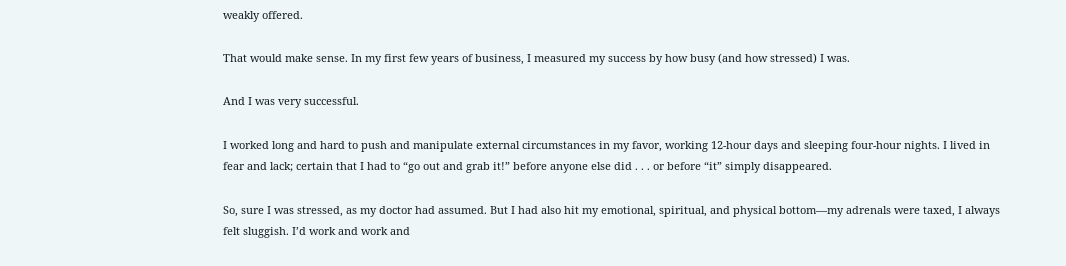weakly offered.

That would make sense. In my first few years of business, I measured my success by how busy (and how stressed) I was.

And I was very successful.

I worked long and hard to push and manipulate external circumstances in my favor, working 12-hour days and sleeping four-hour nights. I lived in fear and lack; certain that I had to “go out and grab it!” before anyone else did . . . or before “it” simply disappeared.

So, sure I was stressed, as my doctor had assumed. But I had also hit my emotional, spiritual, and physical bottom—my adrenals were taxed, I always felt sluggish. I’d work and work and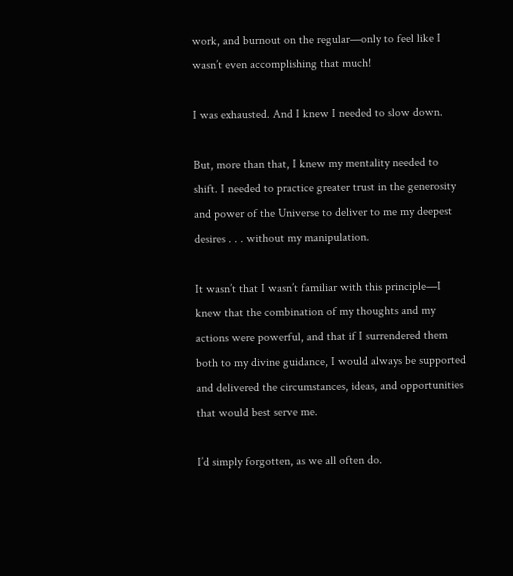work, and burnout on the regular—only to feel like I wasn’t even accomplishing that much!

I was exhausted. And I knew I needed to slow down.

But, more than that, I knew my mentality needed to shift. I needed to practice greater trust in the generosity and power of the Universe to deliver to me my deepest desires . . . without my manipulation.

It wasn’t that I wasn’t familiar with this principle—I knew that the combination of my thoughts and my actions were powerful, and that if I surrendered them both to my divine guidance, I would always be supported and delivered the circumstances, ideas, and opportunities that would best serve me.

I’d simply forgotten, as we all often do.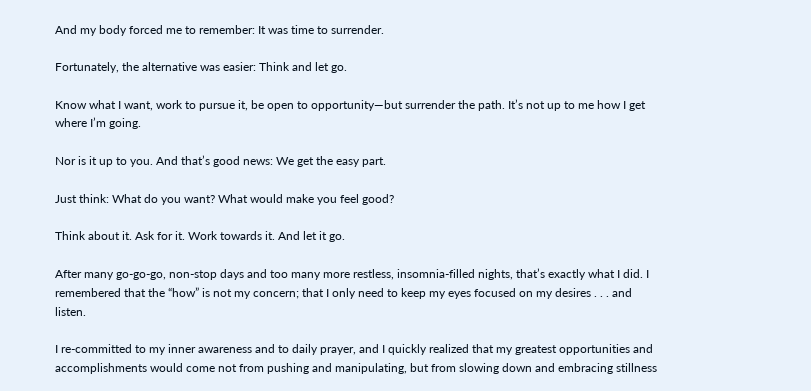And my body forced me to remember: It was time to surrender.

Fortunately, the alternative was easier: Think and let go.

Know what I want, work to pursue it, be open to opportunity—but surrender the path. It’s not up to me how I get where I’m going.

Nor is it up to you. And that’s good news: We get the easy part.

Just think: What do you want? What would make you feel good?

Think about it. Ask for it. Work towards it. And let it go.

After many go-go-go, non-stop days and too many more restless, insomnia-filled nights, that’s exactly what I did. I remembered that the “how” is not my concern; that I only need to keep my eyes focused on my desires . . . and listen.

I re-committed to my inner awareness and to daily prayer, and I quickly realized that my greatest opportunities and accomplishments would come not from pushing and manipulating, but from slowing down and embracing stillness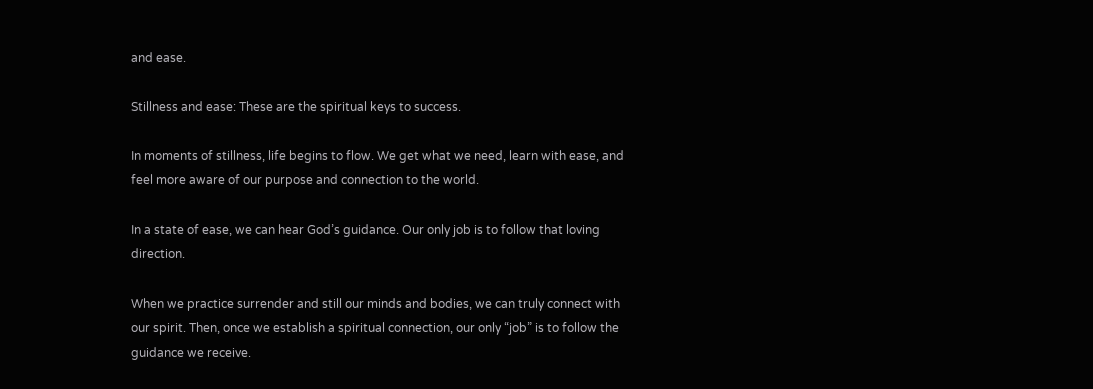and ease.

Stillness and ease: These are the spiritual keys to success.

In moments of stillness, life begins to flow. We get what we need, learn with ease, and feel more aware of our purpose and connection to the world.

In a state of ease, we can hear God’s guidance. Our only job is to follow that loving direction.

When we practice surrender and still our minds and bodies, we can truly connect with our spirit. Then, once we establish a spiritual connection, our only “job” is to follow the guidance we receive.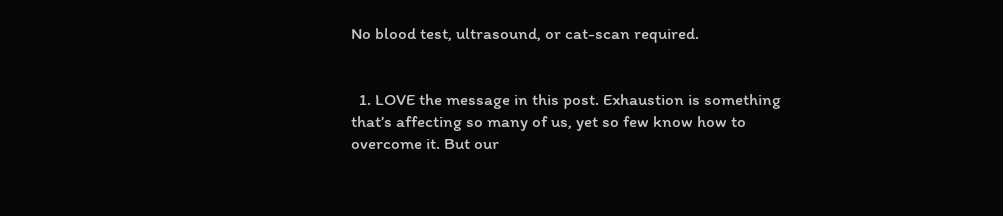No blood test, ultrasound, or cat-scan required.


  1. LOVE the message in this post. Exhaustion is something that’s affecting so many of us, yet so few know how to overcome it. But our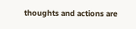thoughts and actions are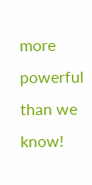more powerful than we know!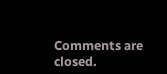Comments are closed.